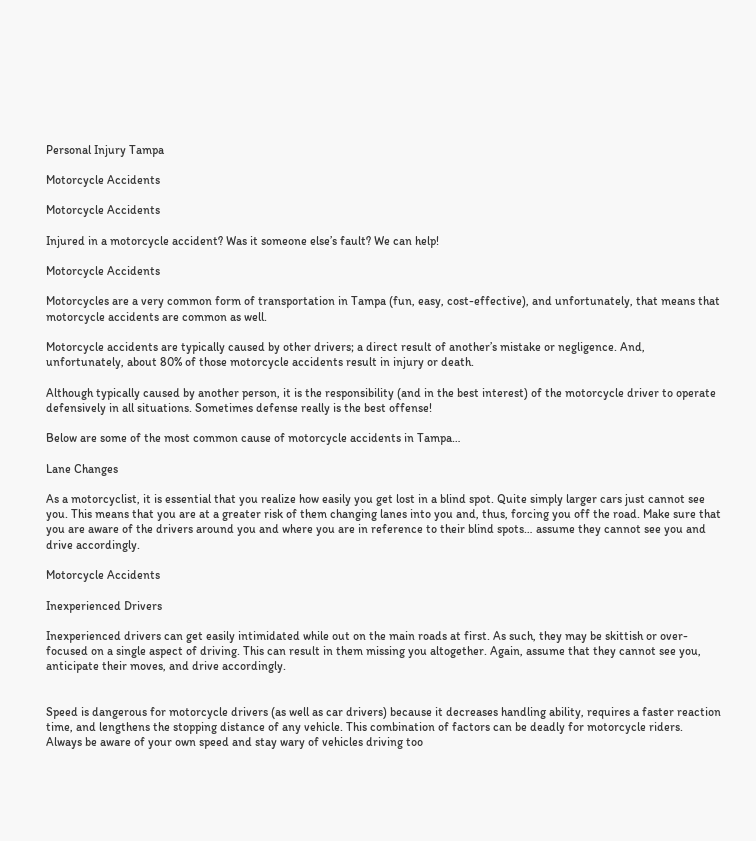Personal Injury Tampa

Motorcycle Accidents

Motorcycle Accidents

Injured in a motorcycle accident? Was it someone else’s fault? We can help!

Motorcycle Accidents

Motorcycles are a very common form of transportation in Tampa (fun, easy, cost-effective), and unfortunately, that means that motorcycle accidents are common as well.

Motorcycle accidents are typically caused by other drivers; a direct result of another’s mistake or negligence. And, unfortunately, about 80% of those motorcycle accidents result in injury or death.

Although typically caused by another person, it is the responsibility (and in the best interest) of the motorcycle driver to operate defensively in all situations. Sometimes defense really is the best offense!

Below are some of the most common cause of motorcycle accidents in Tampa…

Lane Changes

As a motorcyclist, it is essential that you realize how easily you get lost in a blind spot. Quite simply larger cars just cannot see you. This means that you are at a greater risk of them changing lanes into you and, thus, forcing you off the road. Make sure that you are aware of the drivers around you and where you are in reference to their blind spots… assume they cannot see you and drive accordingly.

Motorcycle Accidents

Inexperienced Drivers

Inexperienced drivers can get easily intimidated while out on the main roads at first. As such, they may be skittish or over-focused on a single aspect of driving. This can result in them missing you altogether. Again, assume that they cannot see you, anticipate their moves, and drive accordingly.


Speed is dangerous for motorcycle drivers (as well as car drivers) because it decreases handling ability, requires a faster reaction time, and lengthens the stopping distance of any vehicle. This combination of factors can be deadly for motorcycle riders. Always be aware of your own speed and stay wary of vehicles driving too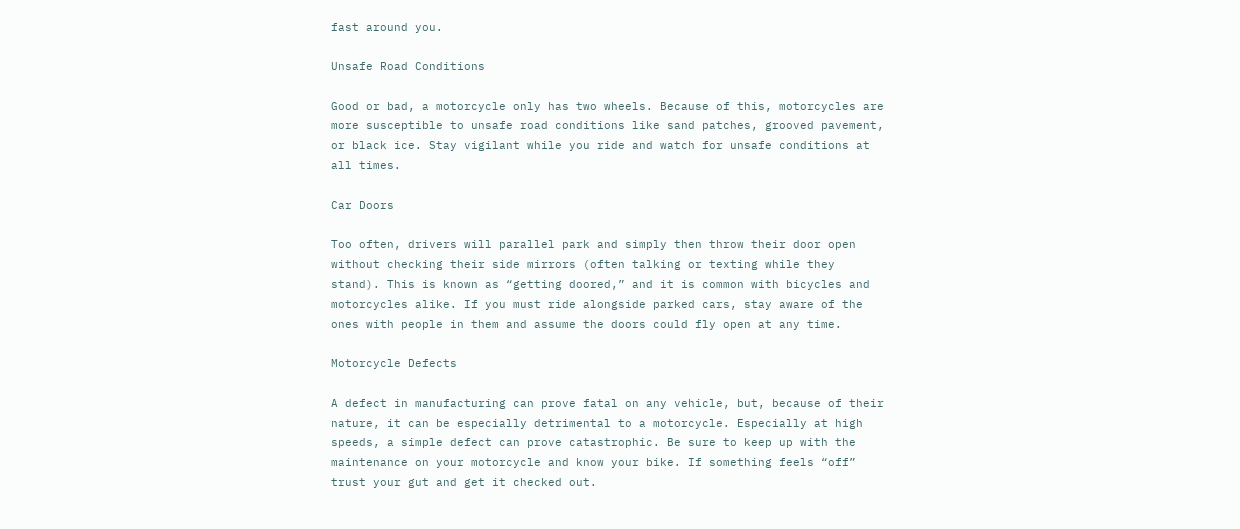fast around you.

Unsafe Road Conditions

Good or bad, a motorcycle only has two wheels. Because of this, motorcycles are more susceptible to unsafe road conditions like sand patches, grooved pavement, or black ice. Stay vigilant while you ride and watch for unsafe conditions at all times.

Car Doors

Too often, drivers will parallel park and simply then throw their door open without checking their side mirrors (often talking or texting while they stand). This is known as “getting doored,” and it is common with bicycles and motorcycles alike. If you must ride alongside parked cars, stay aware of the ones with people in them and assume the doors could fly open at any time.

Motorcycle Defects

A defect in manufacturing can prove fatal on any vehicle, but, because of their nature, it can be especially detrimental to a motorcycle. Especially at high speeds, a simple defect can prove catastrophic. Be sure to keep up with the maintenance on your motorcycle and know your bike. If something feels “off” trust your gut and get it checked out.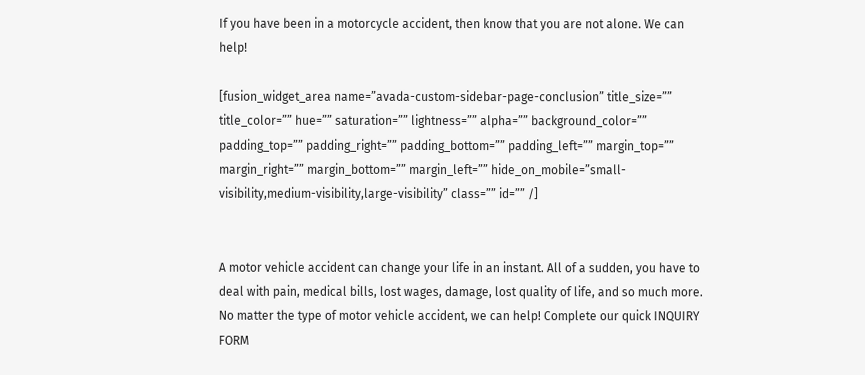If you have been in a motorcycle accident, then know that you are not alone. We can help!

[fusion_widget_area name=”avada-custom-sidebar-page-conclusion” title_size=”” title_color=”” hue=”” saturation=”” lightness=”” alpha=”” background_color=”” padding_top=”” padding_right=”” padding_bottom=”” padding_left=”” margin_top=”” margin_right=”” margin_bottom=”” margin_left=”” hide_on_mobile=”small-visibility,medium-visibility,large-visibility” class=”” id=”” /]


A motor vehicle accident can change your life in an instant. All of a sudden, you have to deal with pain, medical bills, lost wages, damage, lost quality of life, and so much more. No matter the type of motor vehicle accident, we can help! Complete our quick INQUIRY FORM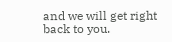and we will get right back to you.